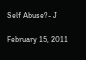Self Abuse?- J

February 15, 2011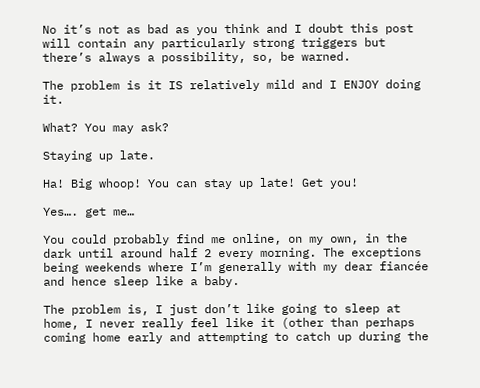No it’s not as bad as you think and I doubt this post will contain any particularly strong triggers but there’s always a possibility, so, be warned.

The problem is it IS relatively mild and I ENJOY doing it.

What? You may ask?

Staying up late.

Ha! Big whoop! You can stay up late! Get you!

Yes…. get me…

You could probably find me online, on my own, in the dark until around half 2 every morning. The exceptions being weekends where I’m generally with my dear fiancée and hence sleep like a baby.

The problem is, I just don’t like going to sleep at home, I never really feel like it (other than perhaps coming home early and attempting to catch up during the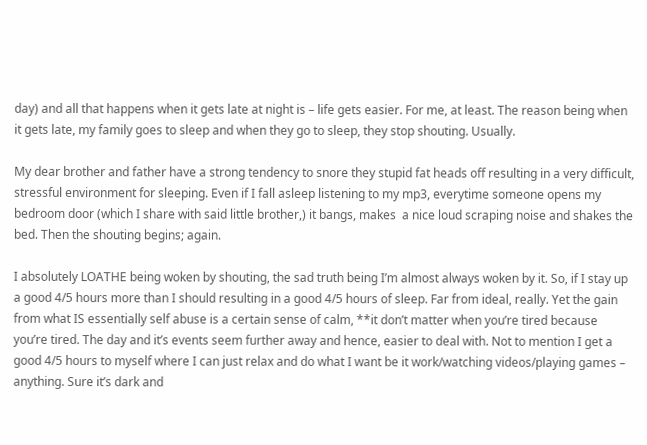day) and all that happens when it gets late at night is – life gets easier. For me, at least. The reason being when it gets late, my family goes to sleep and when they go to sleep, they stop shouting. Usually.

My dear brother and father have a strong tendency to snore they stupid fat heads off resulting in a very difficult, stressful environment for sleeping. Even if I fall asleep listening to my mp3, everytime someone opens my bedroom door (which I share with said little brother,) it bangs, makes  a nice loud scraping noise and shakes the bed. Then the shouting begins; again.

I absolutely LOATHE being woken by shouting, the sad truth being I’m almost always woken by it. So, if I stay up a good 4/5 hours more than I should resulting in a good 4/5 hours of sleep. Far from ideal, really. Yet the gain from what IS essentially self abuse is a certain sense of calm, **it don’t matter when you’re tired because you’re tired. The day and it’s events seem further away and hence, easier to deal with. Not to mention I get a good 4/5 hours to myself where I can just relax and do what I want be it work/watching videos/playing games – anything. Sure it’s dark and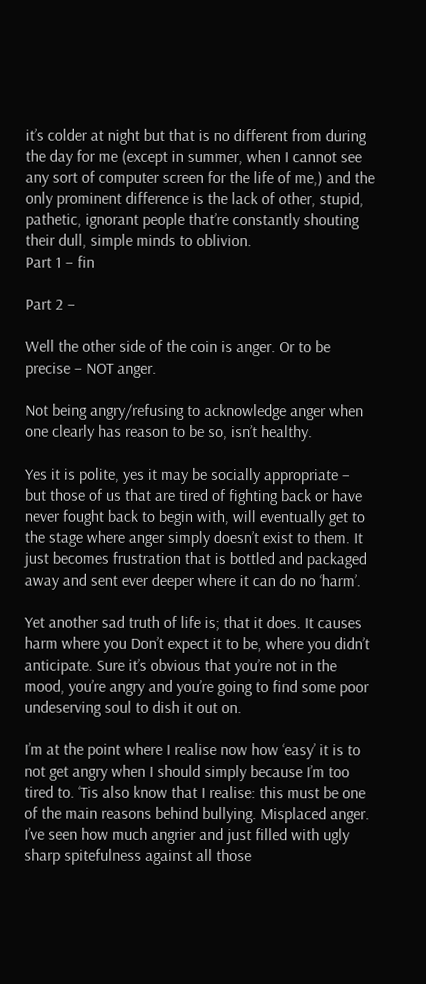it’s colder at night but that is no different from during the day for me (except in summer, when I cannot see any sort of computer screen for the life of me,) and the only prominent difference is the lack of other, stupid, pathetic, ignorant people that’re constantly shouting their dull, simple minds to oblivion.
Part 1 – fin

Part 2 –

Well the other side of the coin is anger. Or to be precise – NOT anger.

Not being angry/refusing to acknowledge anger when one clearly has reason to be so, isn’t healthy.

Yes it is polite, yes it may be socially appropriate – but those of us that are tired of fighting back or have never fought back to begin with, will eventually get to the stage where anger simply doesn’t exist to them. It just becomes frustration that is bottled and packaged away and sent ever deeper where it can do no ‘harm’.

Yet another sad truth of life is; that it does. It causes harm where you Don’t expect it to be, where you didn’t anticipate. Sure it’s obvious that you’re not in the mood, you’re angry and you’re going to find some poor undeserving soul to dish it out on.

I’m at the point where I realise now how ‘easy’ it is to not get angry when I should simply because I’m too tired to. ‘Tis also know that I realise: this must be one of the main reasons behind bullying. Misplaced anger. I’ve seen how much angrier and just filled with ugly sharp spitefulness against all those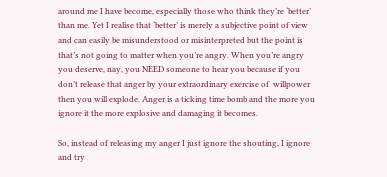around me I have become, especially those who think they’re ‘better’ than me. Yet I realise that ‘better’ is merely a subjective point of view and can easily be misunderstood or misinterpreted but the point is that’s not going to matter when you’re angry. When you’re angry you deserve, nay, you NEED someone to hear you because if you don’t release that anger by your extraordinary exercise of  willpower then you will explode. Anger is a ticking time bomb and the more you ignore it the more explosive and damaging it becomes.

So, instead of releasing my anger I just ignore the shouting, I ignore and try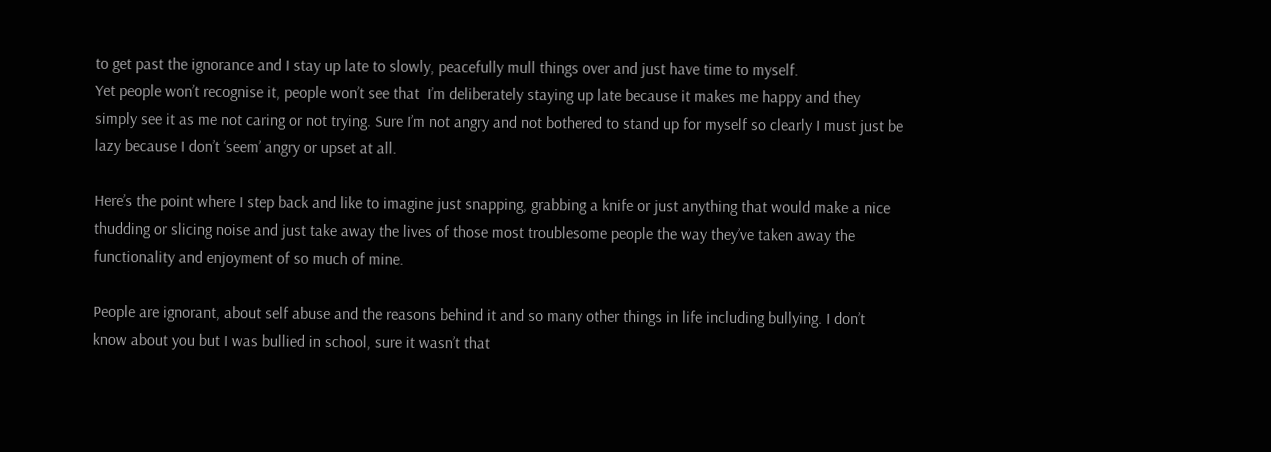to get past the ignorance and I stay up late to slowly, peacefully mull things over and just have time to myself.
Yet people won’t recognise it, people won’t see that  I’m deliberately staying up late because it makes me happy and they simply see it as me not caring or not trying. Sure I’m not angry and not bothered to stand up for myself so clearly I must just be lazy because I don’t ‘seem’ angry or upset at all.

Here’s the point where I step back and like to imagine just snapping, grabbing a knife or just anything that would make a nice thudding or slicing noise and just take away the lives of those most troublesome people the way they’ve taken away the functionality and enjoyment of so much of mine.

People are ignorant, about self abuse and the reasons behind it and so many other things in life including bullying. I don’t know about you but I was bullied in school, sure it wasn’t that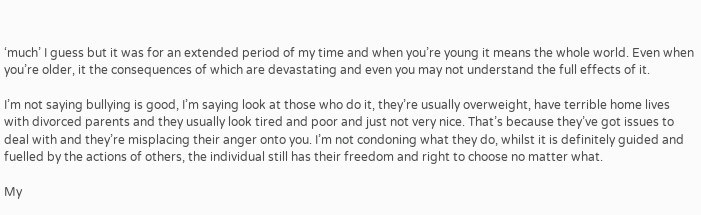‘much’ I guess but it was for an extended period of my time and when you’re young it means the whole world. Even when you’re older, it the consequences of which are devastating and even you may not understand the full effects of it.

I’m not saying bullying is good, I’m saying look at those who do it, they’re usually overweight, have terrible home lives with divorced parents and they usually look tired and poor and just not very nice. That’s because they’ve got issues to deal with and they’re misplacing their anger onto you. I’m not condoning what they do, whilst it is definitely guided and fuelled by the actions of others, the individual still has their freedom and right to choose no matter what.

My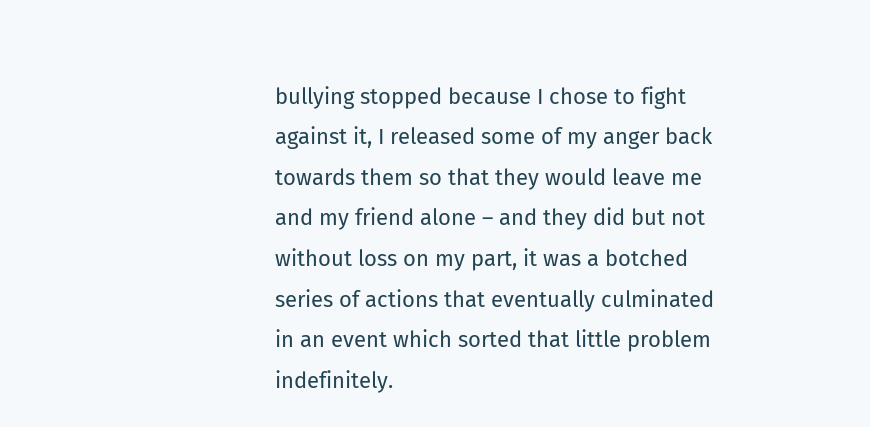bullying stopped because I chose to fight against it, I released some of my anger back towards them so that they would leave me and my friend alone – and they did but not without loss on my part, it was a botched series of actions that eventually culminated in an event which sorted that little problem indefinitely.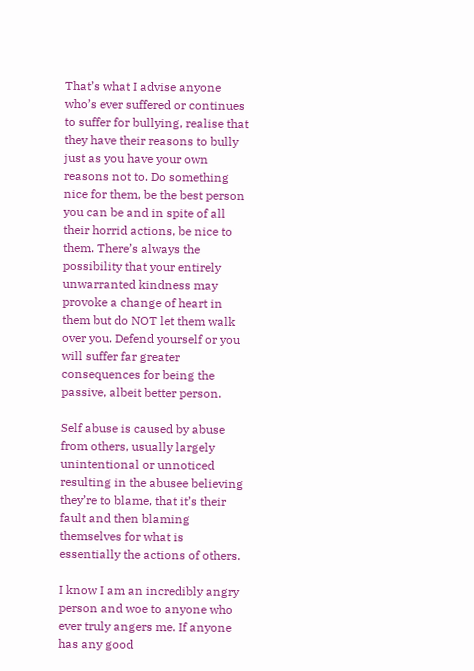That’s what I advise anyone who’s ever suffered or continues to suffer for bullying, realise that they have their reasons to bully just as you have your own reasons not to. Do something nice for them, be the best person you can be and in spite of all their horrid actions, be nice to them. There’s always the possibility that your entirely unwarranted kindness may provoke a change of heart in them but do NOT let them walk over you. Defend yourself or you will suffer far greater consequences for being the passive, albeit better person.

Self abuse is caused by abuse from others, usually largely unintentional or unnoticed resulting in the abusee believing they’re to blame, that it’s their fault and then blaming themselves for what is essentially the actions of others.

I know I am an incredibly angry person and woe to anyone who ever truly angers me. If anyone has any good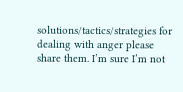solutions/tactics/strategies for dealing with anger please share them. I’m sure I’m not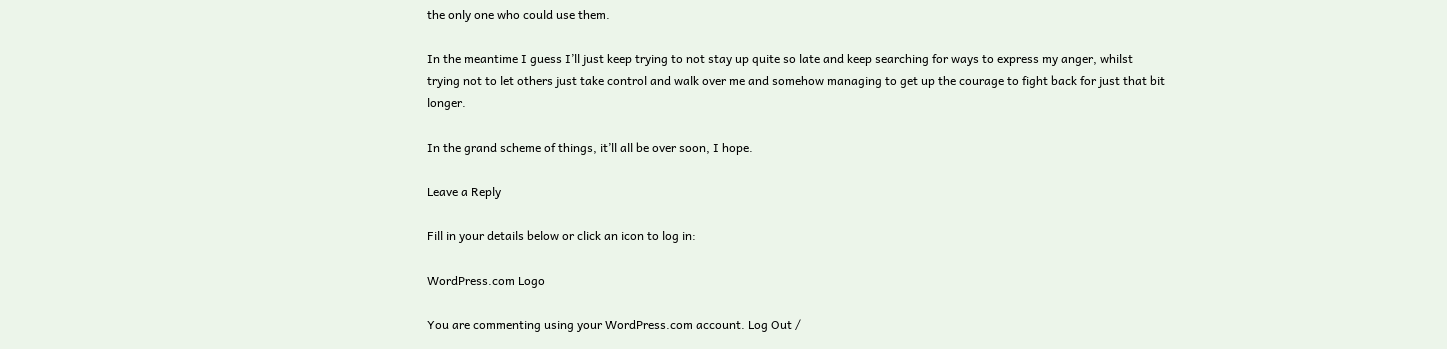the only one who could use them.

In the meantime I guess I’ll just keep trying to not stay up quite so late and keep searching for ways to express my anger, whilst trying not to let others just take control and walk over me and somehow managing to get up the courage to fight back for just that bit longer.

In the grand scheme of things, it’ll all be over soon, I hope.

Leave a Reply

Fill in your details below or click an icon to log in:

WordPress.com Logo

You are commenting using your WordPress.com account. Log Out /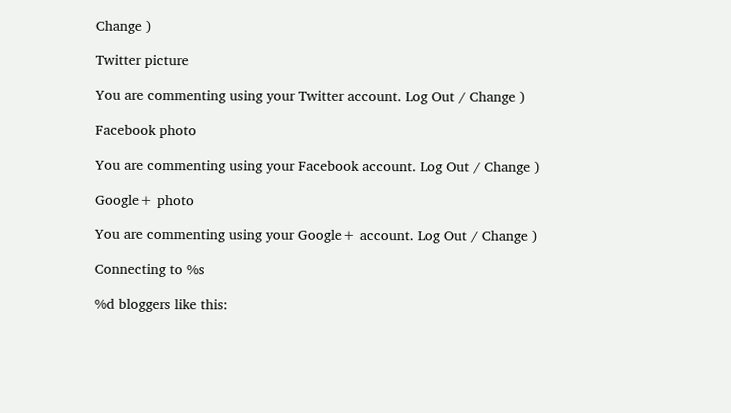Change )

Twitter picture

You are commenting using your Twitter account. Log Out / Change )

Facebook photo

You are commenting using your Facebook account. Log Out / Change )

Google+ photo

You are commenting using your Google+ account. Log Out / Change )

Connecting to %s

%d bloggers like this: